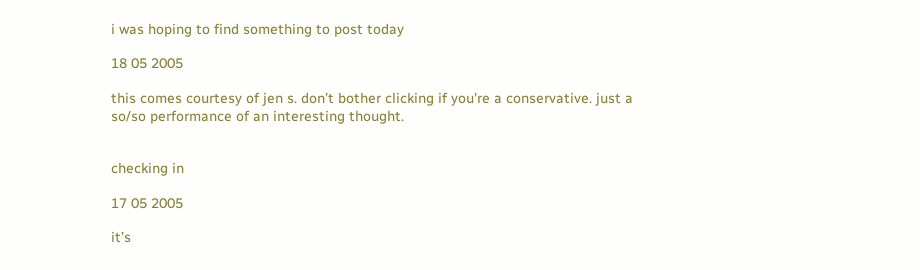i was hoping to find something to post today

18 05 2005

this comes courtesy of jen s. don’t bother clicking if you’re a conservative. just a so/so performance of an interesting thought.


checking in

17 05 2005

it’s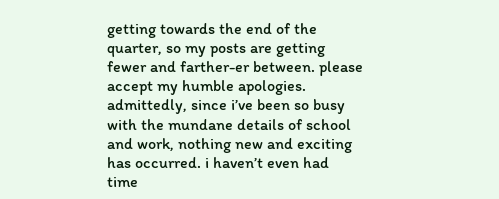getting towards the end of the quarter, so my posts are getting fewer and farther-er between. please accept my humble apologies. admittedly, since i’ve been so busy with the mundane details of school and work, nothing new and exciting has occurred. i haven’t even had time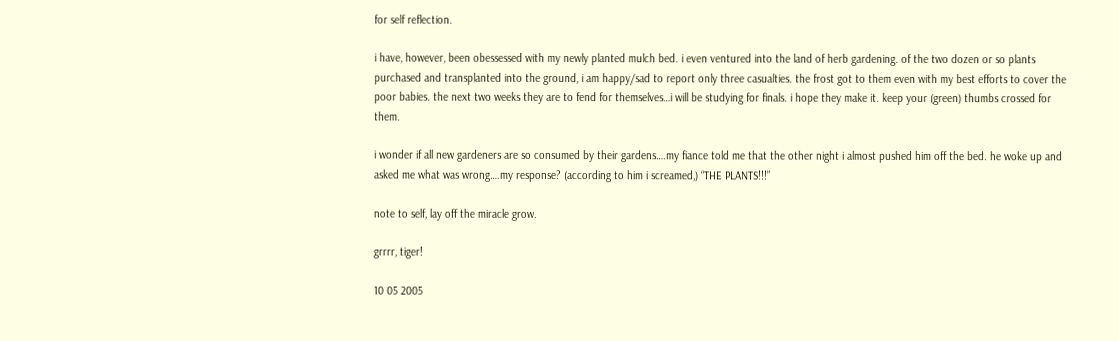for self reflection.

i have, however, been obessessed with my newly planted mulch bed. i even ventured into the land of herb gardening. of the two dozen or so plants purchased and transplanted into the ground, i am happy/sad to report only three casualties. the frost got to them even with my best efforts to cover the poor babies. the next two weeks they are to fend for themselves…i will be studying for finals. i hope they make it. keep your (green) thumbs crossed for them.

i wonder if all new gardeners are so consumed by their gardens….my fiance told me that the other night i almost pushed him off the bed. he woke up and asked me what was wrong….my response? (according to him i screamed,) “THE PLANTS!!!”

note to self, lay off the miracle grow.

grrrr, tiger!

10 05 2005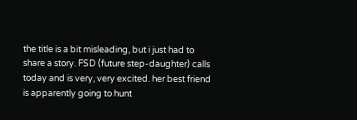the title is a bit misleading, but i just had to share a story. FSD (future step-daughter) calls today and is very, very excited. her best friend is apparently going to hunt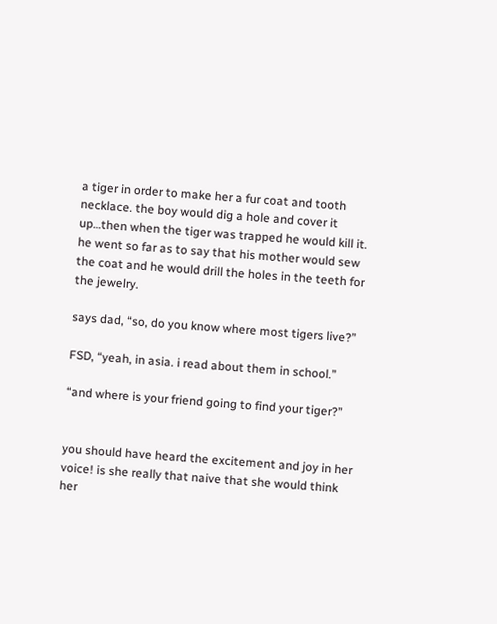a tiger in order to make her a fur coat and tooth necklace. the boy would dig a hole and cover it up…then when the tiger was trapped he would kill it. he went so far as to say that his mother would sew the coat and he would drill the holes in the teeth for the jewelry.

says dad, “so, do you know where most tigers live?”

FSD, “yeah, in asia. i read about them in school.”

“and where is your friend going to find your tiger?”


you should have heard the excitement and joy in her voice! is she really that naive that she would think her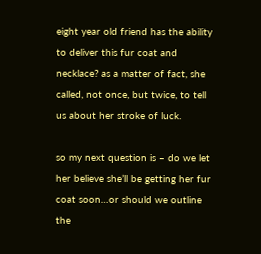eight year old friend has the ability to deliver this fur coat and necklace? as a matter of fact, she called, not once, but twice, to tell us about her stroke of luck.

so my next question is – do we let her believe she’ll be getting her fur coat soon…or should we outline the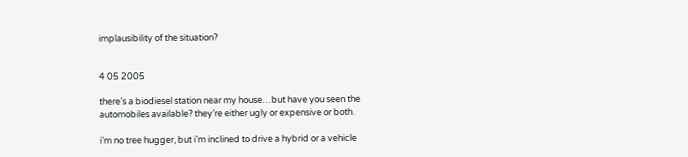implausibility of the situation?


4 05 2005

there’s a biodiesel station near my house…but have you seen the automobiles available? they’re either ugly or expensive or both.

i’m no tree hugger, but i’m inclined to drive a hybrid or a vehicle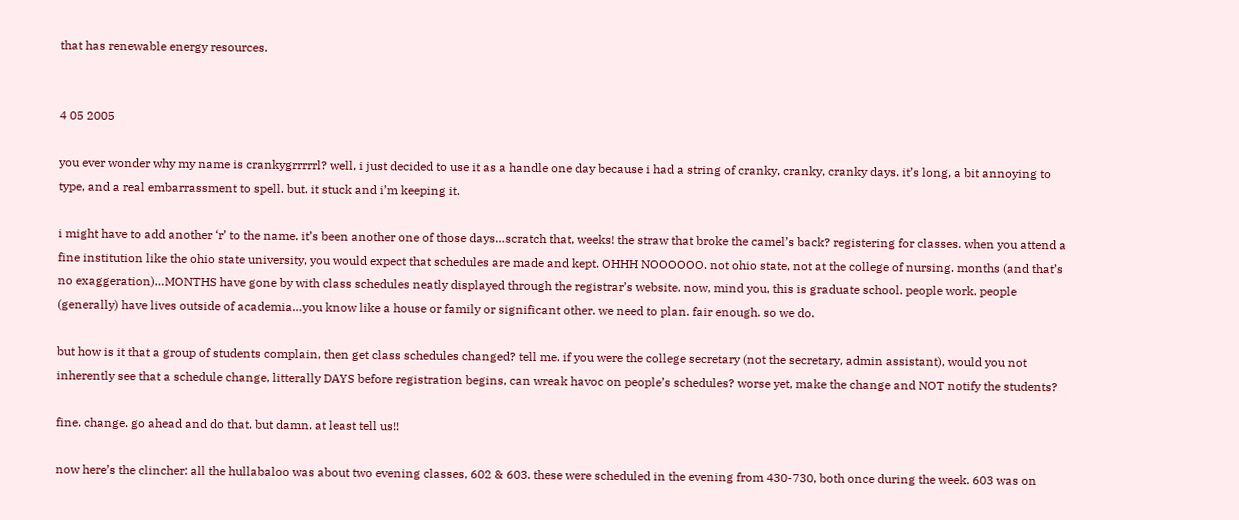that has renewable energy resources.


4 05 2005

you ever wonder why my name is crankygrrrrrl? well, i just decided to use it as a handle one day because i had a string of cranky, cranky, cranky days. it’s long, a bit annoying to type, and a real embarrassment to spell. but. it stuck and i’m keeping it.

i might have to add another ‘r’ to the name. it’s been another one of those days…scratch that, weeks! the straw that broke the camel’s back? registering for classes. when you attend a fine institution like the ohio state university, you would expect that schedules are made and kept. OHHH NOOOOOO. not ohio state, not at the college of nursing. months (and that’s no exaggeration)…MONTHS have gone by with class schedules neatly displayed through the registrar’s website. now, mind you, this is graduate school. people work. people (generally) have lives outside of academia…you know like a house or family or significant other. we need to plan. fair enough. so we do.

but how is it that a group of students complain, then get class schedules changed? tell me. if you were the college secretary (not the secretary, admin assistant), would you not inherently see that a schedule change, litterally DAYS before registration begins, can wreak havoc on people’s schedules? worse yet, make the change and NOT notify the students?

fine. change. go ahead and do that. but damn. at least tell us!!

now here’s the clincher: all the hullabaloo was about two evening classes, 602 & 603. these were scheduled in the evening from 430-730, both once during the week. 603 was on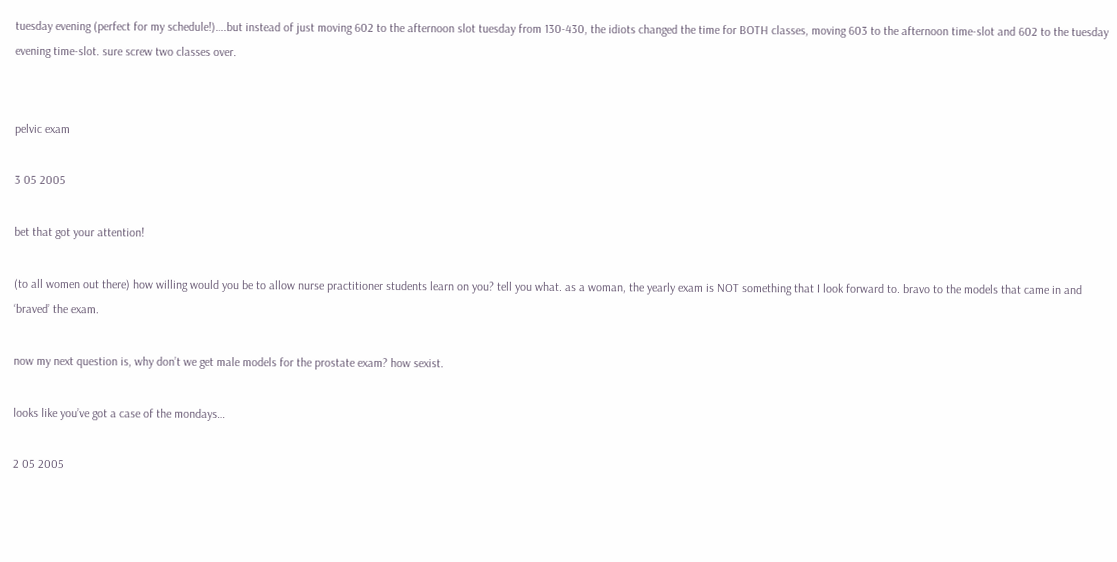tuesday evening (perfect for my schedule!)….but instead of just moving 602 to the afternoon slot tuesday from 130-430, the idiots changed the time for BOTH classes, moving 603 to the afternoon time-slot and 602 to the tuesday evening time-slot. sure screw two classes over.


pelvic exam

3 05 2005

bet that got your attention!

(to all women out there) how willing would you be to allow nurse practitioner students learn on you? tell you what. as a woman, the yearly exam is NOT something that I look forward to. bravo to the models that came in and ‘braved’ the exam.

now my next question is, why don’t we get male models for the prostate exam? how sexist.

looks like you’ve got a case of the mondays…

2 05 2005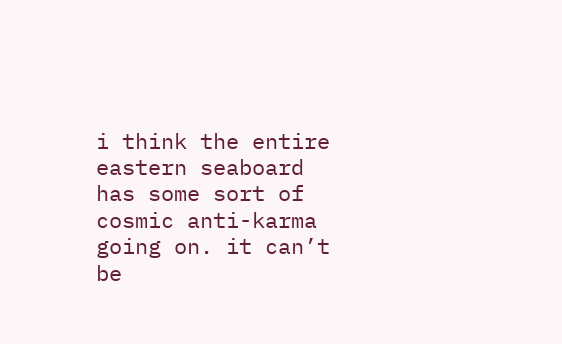i think the entire eastern seaboard has some sort of cosmic anti-karma going on. it can’t be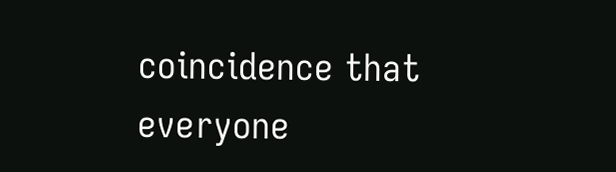coincidence that everyone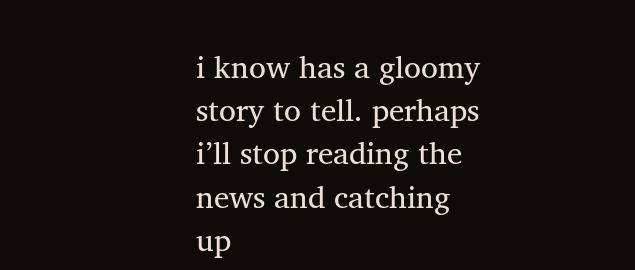i know has a gloomy story to tell. perhaps i’ll stop reading the news and catching up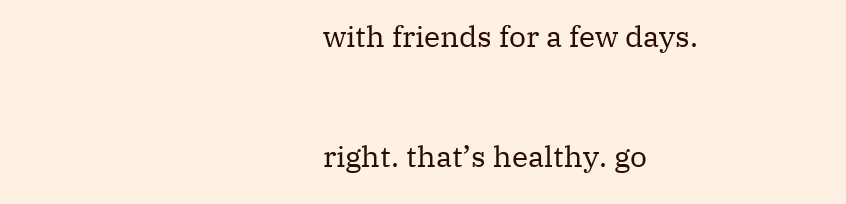with friends for a few days.

right. that’s healthy. go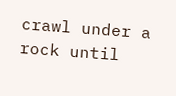crawl under a rock until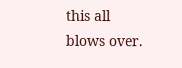this all blows over.